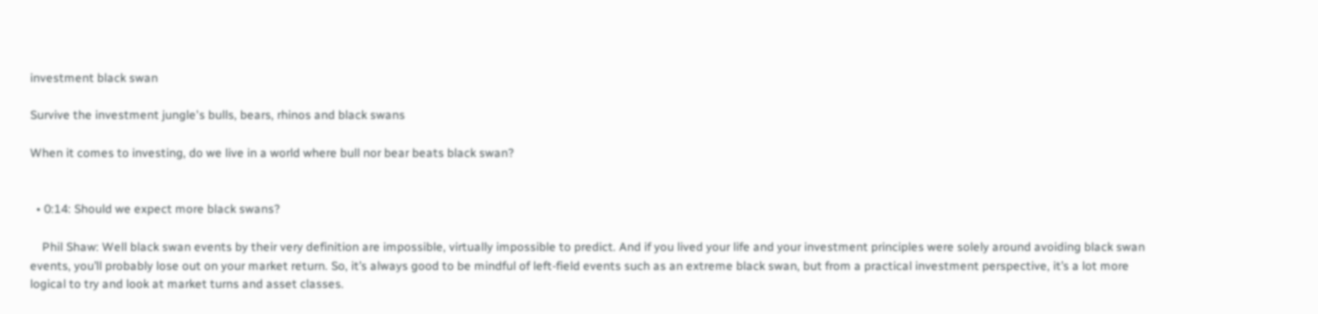investment black swan

Survive the investment jungle's bulls, bears, rhinos and black swans

When it comes to investing, do we live in a world where bull nor bear beats black swan?


  • 0:14: Should we expect more black swans?

    Phil Shaw: Well black swan events by their very definition are impossible, virtually impossible to predict. And if you lived your life and your investment principles were solely around avoiding black swan events, you’ll probably lose out on your market return. So, it’s always good to be mindful of left-field events such as an extreme black swan, but from a practical investment perspective, it’s a lot more logical to try and look at market turns and asset classes.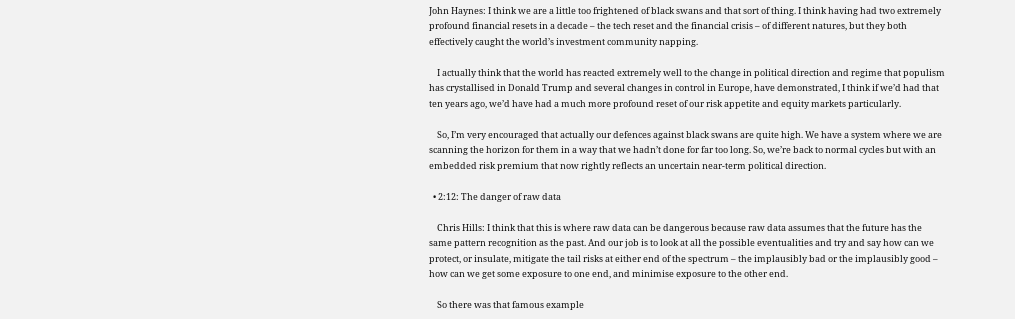John Haynes: I think we are a little too frightened of black swans and that sort of thing. I think having had two extremely profound financial resets in a decade – the tech reset and the financial crisis – of different natures, but they both effectively caught the world’s investment community napping.

    I actually think that the world has reacted extremely well to the change in political direction and regime that populism has crystallised in Donald Trump and several changes in control in Europe, have demonstrated, I think if we’d had that ten years ago, we’d have had a much more profound reset of our risk appetite and equity markets particularly.

    So, I’m very encouraged that actually our defences against black swans are quite high. We have a system where we are scanning the horizon for them in a way that we hadn’t done for far too long. So, we’re back to normal cycles but with an embedded risk premium that now rightly reflects an uncertain near-term political direction.

  • 2:12: The danger of raw data

    Chris Hills: I think that this is where raw data can be dangerous because raw data assumes that the future has the same pattern recognition as the past. And our job is to look at all the possible eventualities and try and say how can we protect, or insulate, mitigate the tail risks at either end of the spectrum – the implausibly bad or the implausibly good – how can we get some exposure to one end, and minimise exposure to the other end.

    So there was that famous example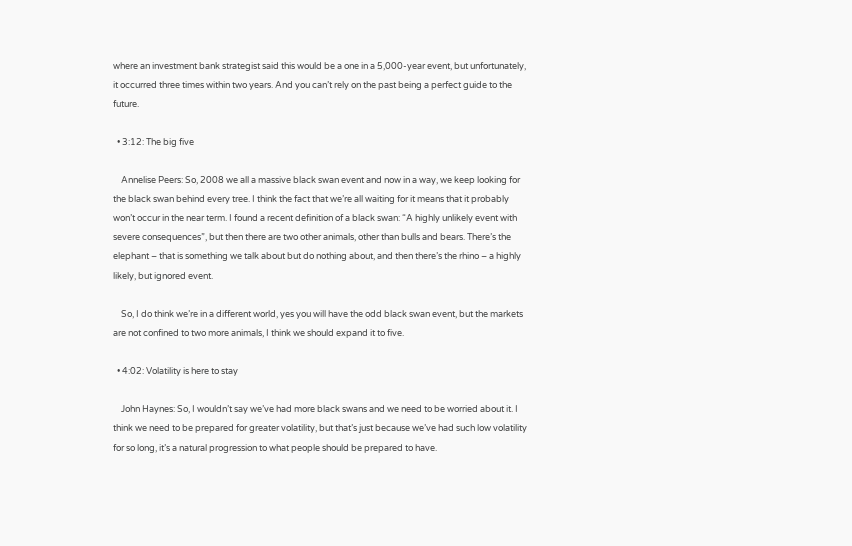where an investment bank strategist said this would be a one in a 5,000-year event, but unfortunately, it occurred three times within two years. And you can’t rely on the past being a perfect guide to the future.

  • 3:12: The big five

    Annelise Peers: So, 2008 we all a massive black swan event and now in a way, we keep looking for the black swan behind every tree. I think the fact that we’re all waiting for it means that it probably won’t occur in the near term. I found a recent definition of a black swan: “A highly unlikely event with severe consequences”, but then there are two other animals, other than bulls and bears. There’s the elephant – that is something we talk about but do nothing about, and then there’s the rhino – a highly likely, but ignored event.

    So, I do think we’re in a different world, yes you will have the odd black swan event, but the markets are not confined to two more animals, I think we should expand it to five.

  • 4:02: Volatility is here to stay

    John Haynes: So, I wouldn’t say we’ve had more black swans and we need to be worried about it. I think we need to be prepared for greater volatility, but that’s just because we’ve had such low volatility for so long, it’s a natural progression to what people should be prepared to have.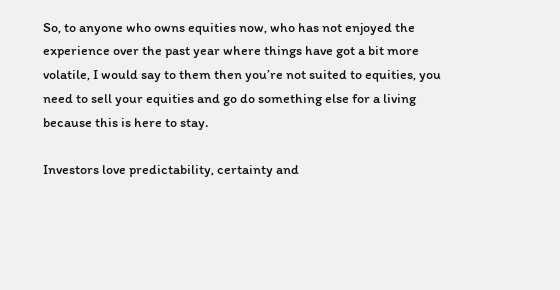So, to anyone who owns equities now, who has not enjoyed the experience over the past year where things have got a bit more volatile, I would say to them then you’re not suited to equities, you need to sell your equities and go do something else for a living because this is here to stay.

Investors love predictability, certainty and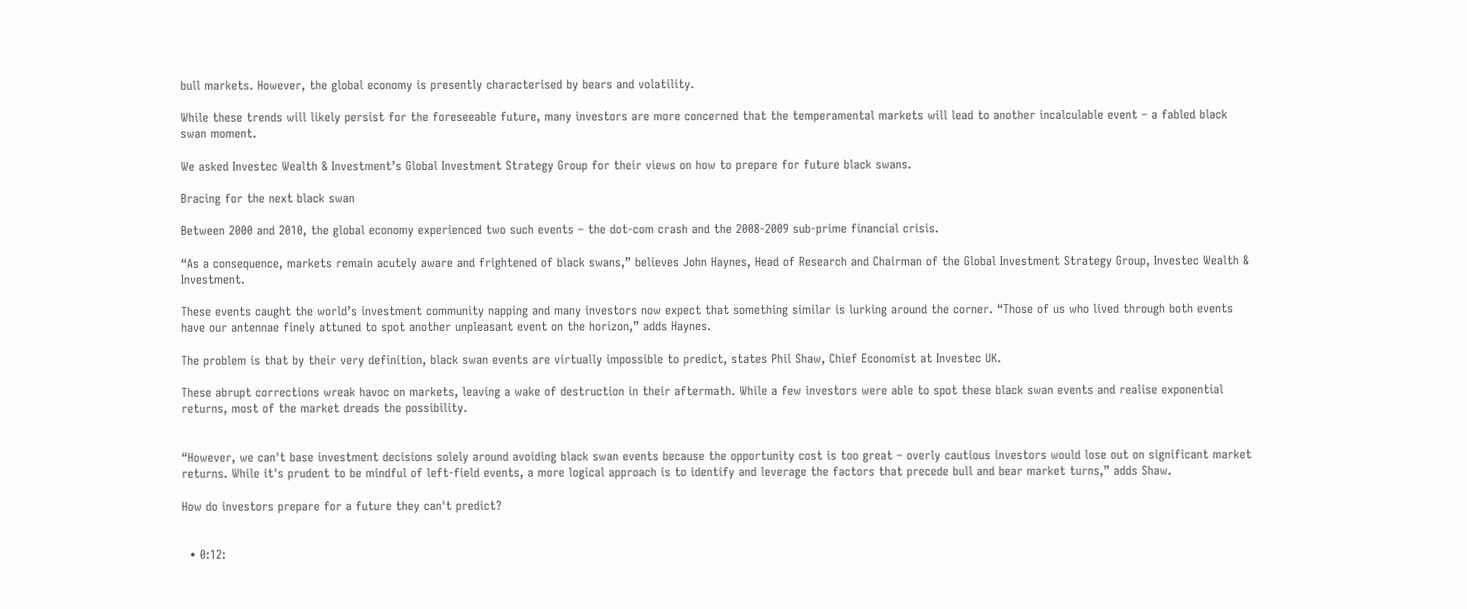bull markets. However, the global economy is presently characterised by bears and volatility.

While these trends will likely persist for the foreseeable future, many investors are more concerned that the temperamental markets will lead to another incalculable event – a fabled black swan moment.

We asked Investec Wealth & Investment’s Global Investment Strategy Group for their views on how to prepare for future black swans.

Bracing for the next black swan

Between 2000 and 2010, the global economy experienced two such events – the dot-com crash and the 2008-2009 sub-prime financial crisis.

“As a consequence, markets remain acutely aware and frightened of black swans,” believes John Haynes, Head of Research and Chairman of the Global Investment Strategy Group, Investec Wealth & Investment.

These events caught the world’s investment community napping and many investors now expect that something similar is lurking around the corner. “Those of us who lived through both events have our antennae finely attuned to spot another unpleasant event on the horizon,” adds Haynes.

The problem is that by their very definition, black swan events are virtually impossible to predict, states Phil Shaw, Chief Economist at Investec UK.

These abrupt corrections wreak havoc on markets, leaving a wake of destruction in their aftermath. While a few investors were able to spot these black swan events and realise exponential returns, most of the market dreads the possibility.


“However, we can't base investment decisions solely around avoiding black swan events because the opportunity cost is too great – overly cautious investors would lose out on significant market returns. While it's prudent to be mindful of left-field events, a more logical approach is to identify and leverage the factors that precede bull and bear market turns,” adds Shaw.

How do investors prepare for a future they can't predict?


  • 0:12: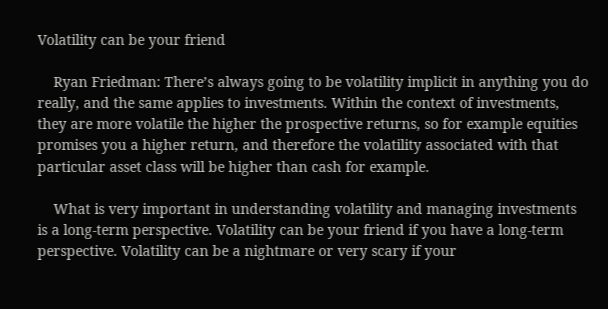Volatility can be your friend

    Ryan Friedman: There’s always going to be volatility implicit in anything you do really, and the same applies to investments. Within the context of investments, they are more volatile the higher the prospective returns, so for example equities promises you a higher return, and therefore the volatility associated with that particular asset class will be higher than cash for example.

    What is very important in understanding volatility and managing investments is a long-term perspective. Volatility can be your friend if you have a long-term perspective. Volatility can be a nightmare or very scary if your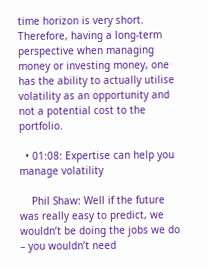time horizon is very short. Therefore, having a long-term perspective when managing money or investing money, one has the ability to actually utilise volatility as an opportunity and not a potential cost to the portfolio.

  • 01:08: Expertise can help you manage volatility

    Phil Shaw: Well if the future was really easy to predict, we wouldn’t be doing the jobs we do – you wouldn’t need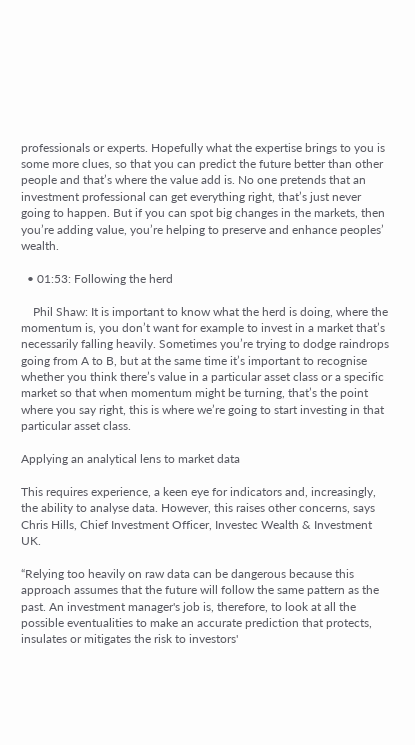professionals or experts. Hopefully what the expertise brings to you is some more clues, so that you can predict the future better than other people and that’s where the value add is. No one pretends that an investment professional can get everything right, that’s just never going to happen. But if you can spot big changes in the markets, then you’re adding value, you’re helping to preserve and enhance peoples’ wealth.

  • 01:53: Following the herd

    Phil Shaw: It is important to know what the herd is doing, where the momentum is, you don’t want for example to invest in a market that’s necessarily falling heavily. Sometimes you’re trying to dodge raindrops going from A to B, but at the same time it’s important to recognise whether you think there’s value in a particular asset class or a specific market so that when momentum might be turning, that’s the point where you say right, this is where we’re going to start investing in that particular asset class.

Applying an analytical lens to market data

This requires experience, a keen eye for indicators and, increasingly, the ability to analyse data. However, this raises other concerns, says Chris Hills, Chief Investment Officer, Investec Wealth & Investment UK.

“Relying too heavily on raw data can be dangerous because this approach assumes that the future will follow the same pattern as the past. An investment manager's job is, therefore, to look at all the possible eventualities to make an accurate prediction that protects, insulates or mitigates the risk to investors'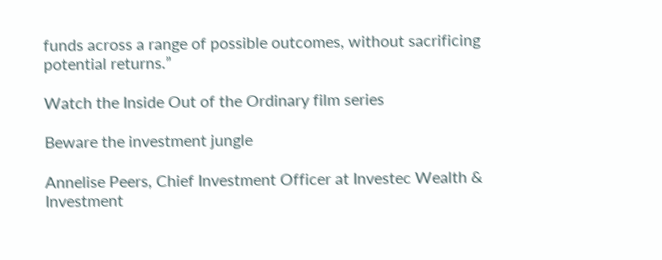funds across a range of possible outcomes, without sacrificing potential returns.”

Watch the Inside Out of the Ordinary film series

Beware the investment jungle

Annelise Peers, Chief Investment Officer at Investec Wealth & Investment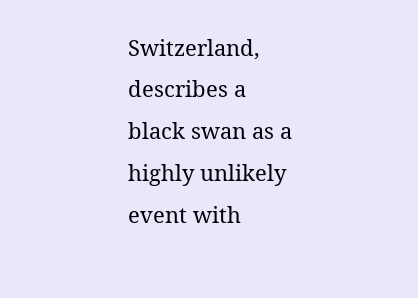Switzerland, describes a black swan as a highly unlikely event with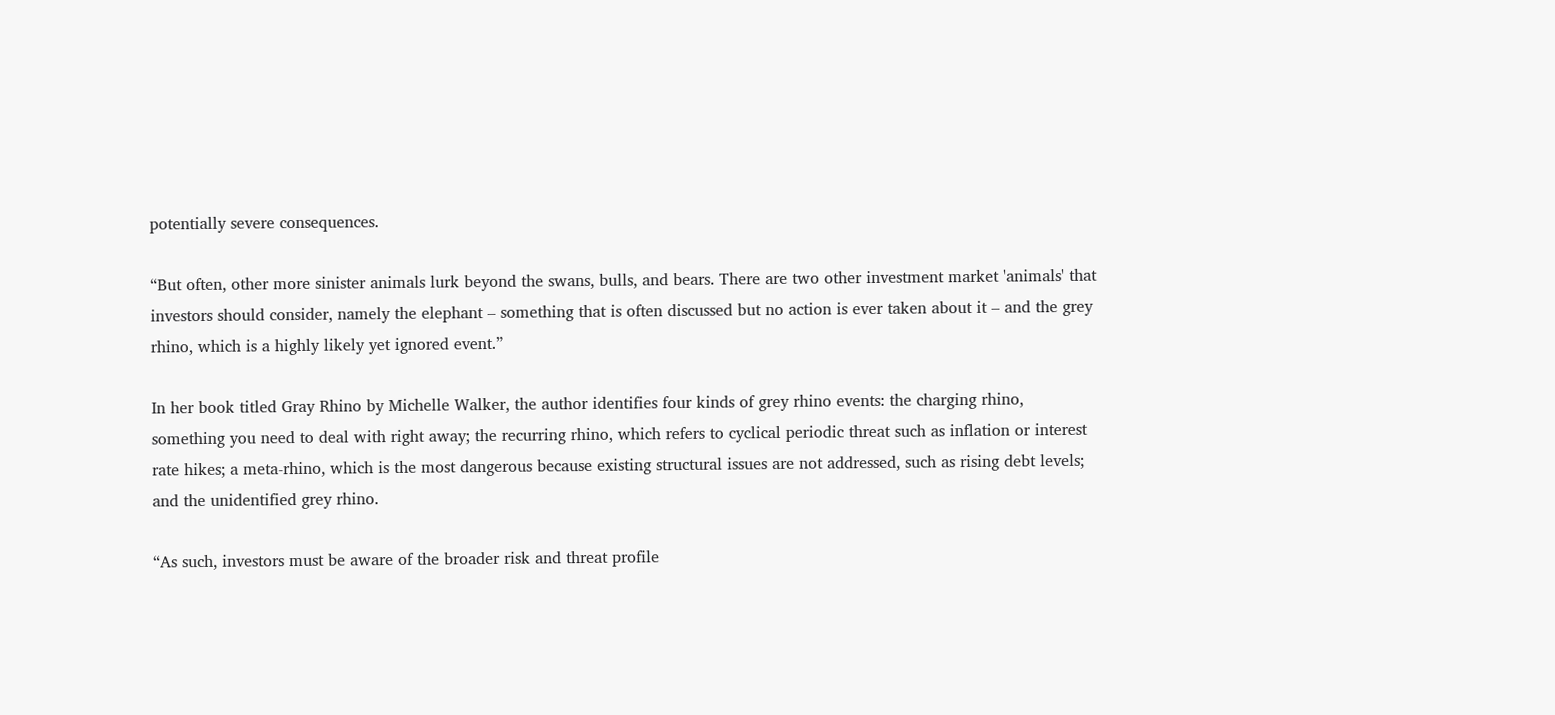potentially severe consequences.

“But often, other more sinister animals lurk beyond the swans, bulls, and bears. There are two other investment market 'animals' that investors should consider, namely the elephant – something that is often discussed but no action is ever taken about it – and the grey rhino, which is a highly likely yet ignored event.”

In her book titled Gray Rhino by Michelle Walker, the author identifies four kinds of grey rhino events: the charging rhino, something you need to deal with right away; the recurring rhino, which refers to cyclical periodic threat such as inflation or interest rate hikes; a meta-rhino, which is the most dangerous because existing structural issues are not addressed, such as rising debt levels; and the unidentified grey rhino.

“As such, investors must be aware of the broader risk and threat profile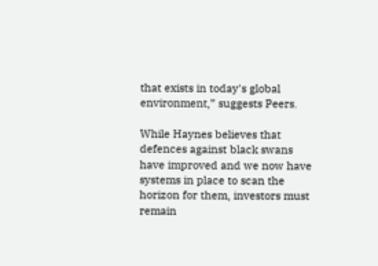that exists in today's global environment,” suggests Peers.

While Haynes believes that defences against black swans have improved and we now have systems in place to scan the horizon for them, investors must remain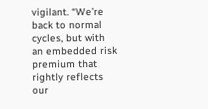vigilant. “We’re back to normal cycles, but with an embedded risk premium that rightly reflects our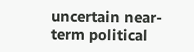uncertain near-term political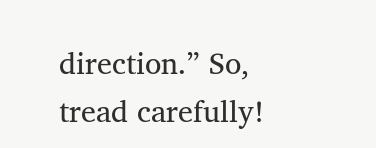direction.” So, tread carefully!